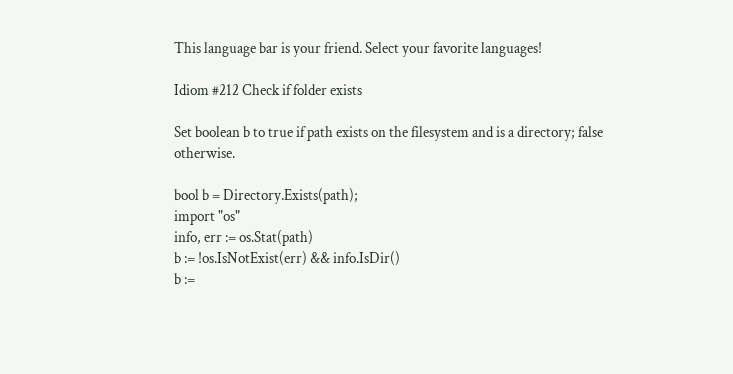This language bar is your friend. Select your favorite languages!

Idiom #212 Check if folder exists

Set boolean b to true if path exists on the filesystem and is a directory; false otherwise.

bool b = Directory.Exists(path);
import "os"
info, err := os.Stat(path)
b := !os.IsNotExist(err) && info.IsDir()
b :=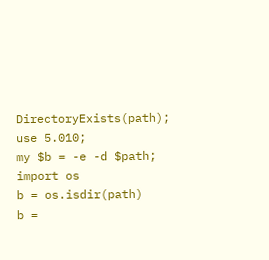DirectoryExists(path);
use 5.010;
my $b = -e -d $path;
import os
b = os.isdir(path)
b =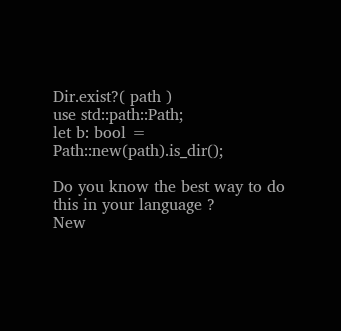Dir.exist?( path )
use std::path::Path;
let b: bool = Path::new(path).is_dir();

Do you know the best way to do this in your language ?
New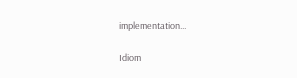implementation...

Idiom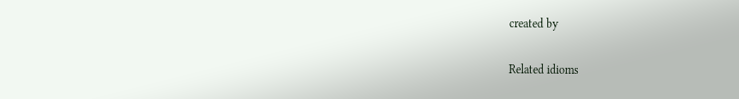created by

Related idioms